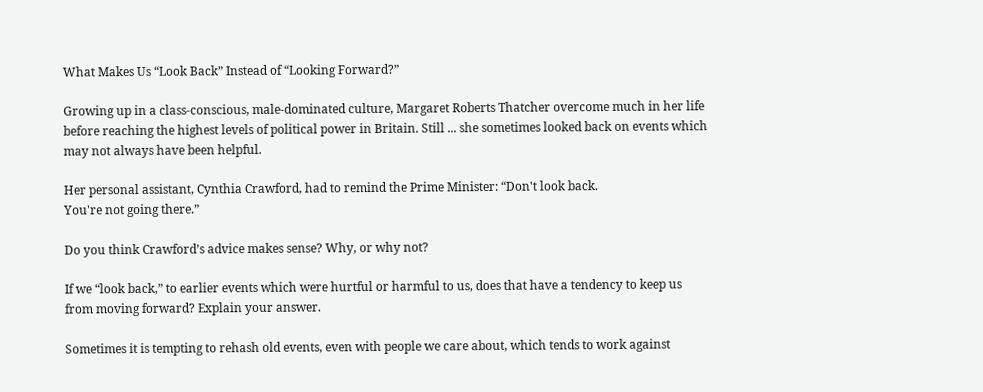What Makes Us “Look Back” Instead of “Looking Forward?”

Growing up in a class-conscious, male-dominated culture, Margaret Roberts Thatcher overcome much in her life before reaching the highest levels of political power in Britain. Still ... she sometimes looked back on events which may not always have been helpful.

Her personal assistant, Cynthia Crawford, had to remind the Prime Minister: “Don't look back.
You're not going there.”

Do you think Crawford’s advice makes sense? Why, or why not?

If we “look back,” to earlier events which were hurtful or harmful to us, does that have a tendency to keep us from moving forward? Explain your answer.

Sometimes it is tempting to rehash old events, even with people we care about, which tends to work against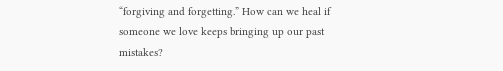“forgiving and forgetting.” How can we heal if someone we love keeps bringing up our past mistakes?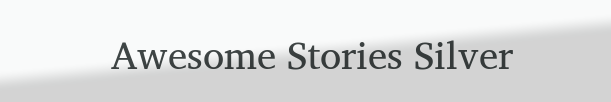Awesome Stories Silver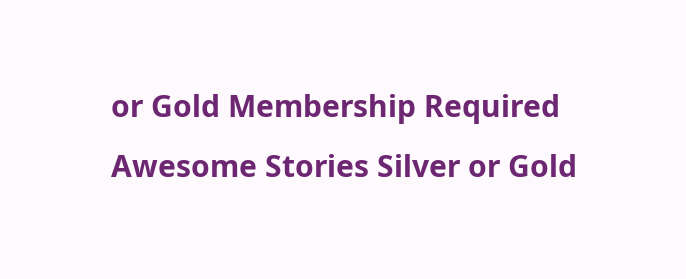or Gold Membership Required
Awesome Stories Silver or Gold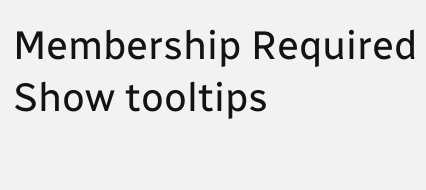Membership Required
Show tooltips